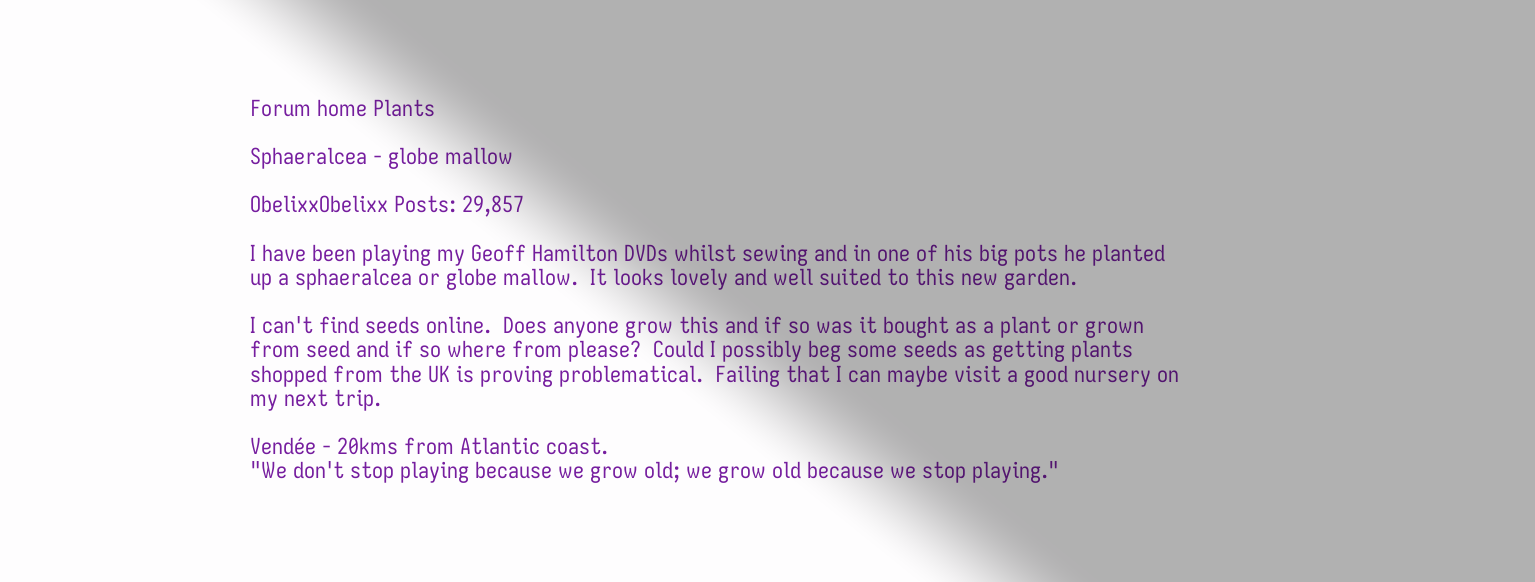Forum home Plants

Sphaeralcea - globe mallow

ObelixxObelixx Posts: 29,857

I have been playing my Geoff Hamilton DVDs whilst sewing and in one of his big pots he planted up a sphaeralcea or globe mallow.  It looks lovely and well suited to this new garden.

I can't find seeds online.  Does anyone grow this and if so was it bought as a plant or grown from seed and if so where from please?  Could I possibly beg some seeds as getting plants shopped from the UK is proving problematical.  Failing that I can maybe visit a good nursery on my next trip.

Vendée - 20kms from Atlantic coast.
"We don't stop playing because we grow old; we grow old because we stop playing."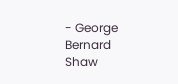- George Bernard Shaw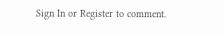Sign In or Register to comment.